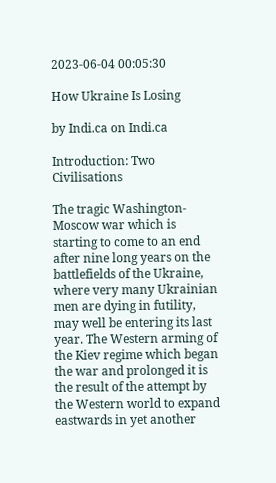2023-06-04 00:05:30

How Ukraine Is Losing

by Indi.ca on Indi.ca

Introduction: Two Civilisations

The tragic Washington-Moscow war which is starting to come to an end after nine long years on the battlefields of the Ukraine, where very many Ukrainian men are dying in futility, may well be entering its last year. The Western arming of the Kiev regime which began the war and prolonged it is the result of the attempt by the Western world to expand eastwards in yet another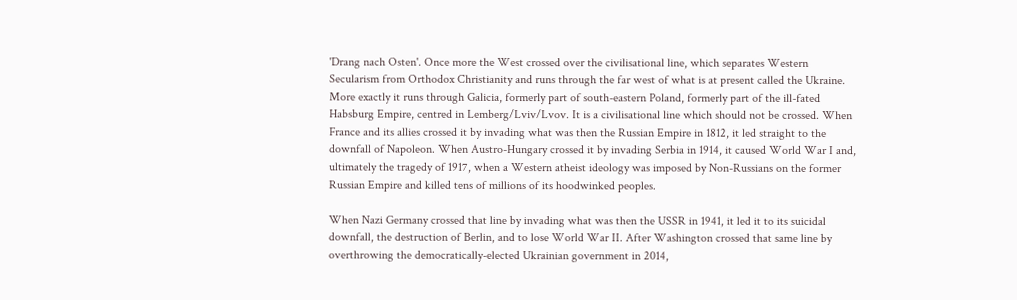'Drang nach Osten'. Once more the West crossed over the civilisational line, which separates Western Secularism from Orthodox Christianity and runs through the far west of what is at present called the Ukraine. More exactly it runs through Galicia, formerly part of south-eastern Poland, formerly part of the ill-fated Habsburg Empire, centred in Lemberg/Lviv/Lvov. It is a civilisational line which should not be crossed. When France and its allies crossed it by invading what was then the Russian Empire in 1812, it led straight to the downfall of Napoleon. When Austro-Hungary crossed it by invading Serbia in 1914, it caused World War I and, ultimately the tragedy of 1917, when a Western atheist ideology was imposed by Non-Russians on the former Russian Empire and killed tens of millions of its hoodwinked peoples.

When Nazi Germany crossed that line by invading what was then the USSR in 1941, it led it to its suicidal downfall, the destruction of Berlin, and to lose World War II. After Washington crossed that same line by overthrowing the democratically-elected Ukrainian government in 2014,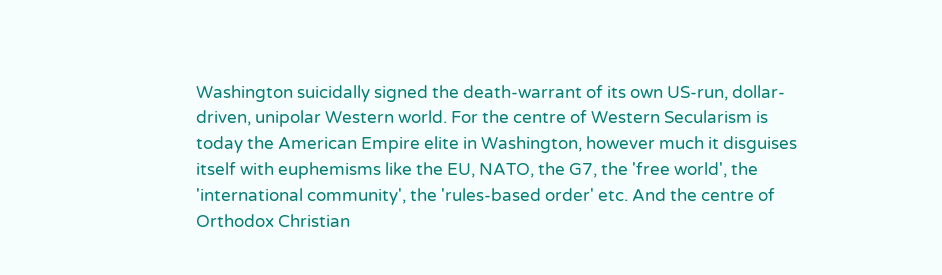Washington suicidally signed the death-warrant of its own US-run, dollar-driven, unipolar Western world. For the centre of Western Secularism is today the American Empire elite in Washington, however much it disguises itself with euphemisms like the EU, NATO, the G7, the 'free world', the 'international community', the 'rules-based order' etc. And the centre of Orthodox Christian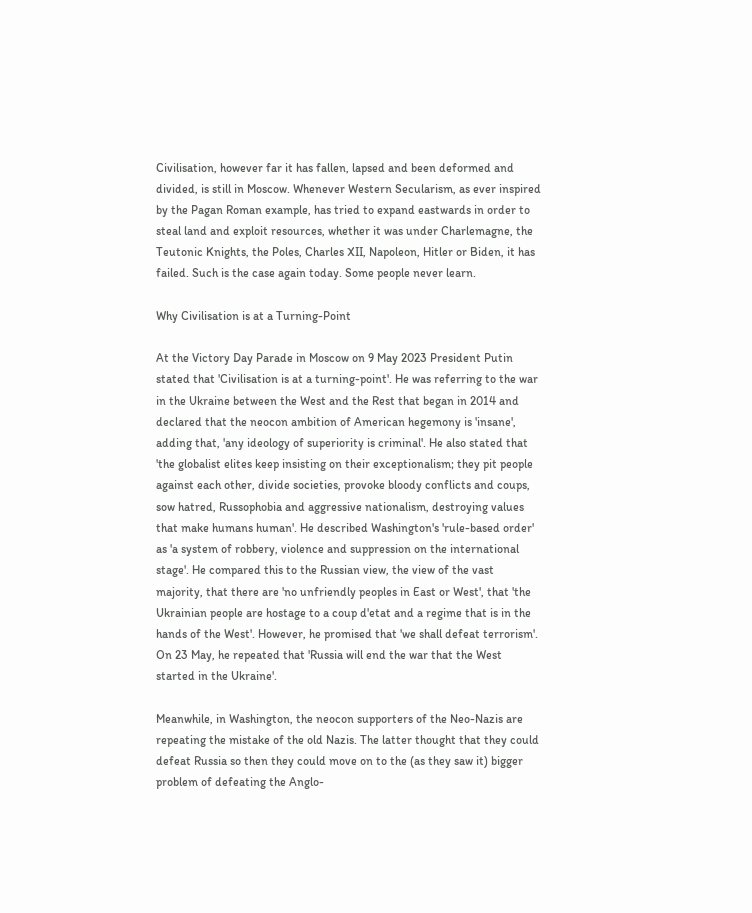Civilisation, however far it has fallen, lapsed and been deformed and divided, is still in Moscow. Whenever Western Secularism, as ever inspired by the Pagan Roman example, has tried to expand eastwards in order to steal land and exploit resources, whether it was under Charlemagne, the Teutonic Knights, the Poles, Charles XII, Napoleon, Hitler or Biden, it has failed. Such is the case again today. Some people never learn.

Why Civilisation is at a Turning-Point

At the Victory Day Parade in Moscow on 9 May 2023 President Putin stated that 'Civilisation is at a turning-point'. He was referring to the war in the Ukraine between the West and the Rest that began in 2014 and declared that the neocon ambition of American hegemony is 'insane', adding that, 'any ideology of superiority is criminal'. He also stated that 'the globalist elites keep insisting on their exceptionalism; they pit people against each other, divide societies, provoke bloody conflicts and coups, sow hatred, Russophobia and aggressive nationalism, destroying values that make humans human'. He described Washington's 'rule-based order' as 'a system of robbery, violence and suppression on the international stage'. He compared this to the Russian view, the view of the vast majority, that there are 'no unfriendly peoples in East or West', that 'the Ukrainian people are hostage to a coup d'etat and a regime that is in the hands of the West'. However, he promised that 'we shall defeat terrorism'. On 23 May, he repeated that 'Russia will end the war that the West started in the Ukraine'.

Meanwhile, in Washington, the neocon supporters of the Neo-Nazis are repeating the mistake of the old Nazis. The latter thought that they could defeat Russia so then they could move on to the (as they saw it) bigger problem of defeating the Anglo-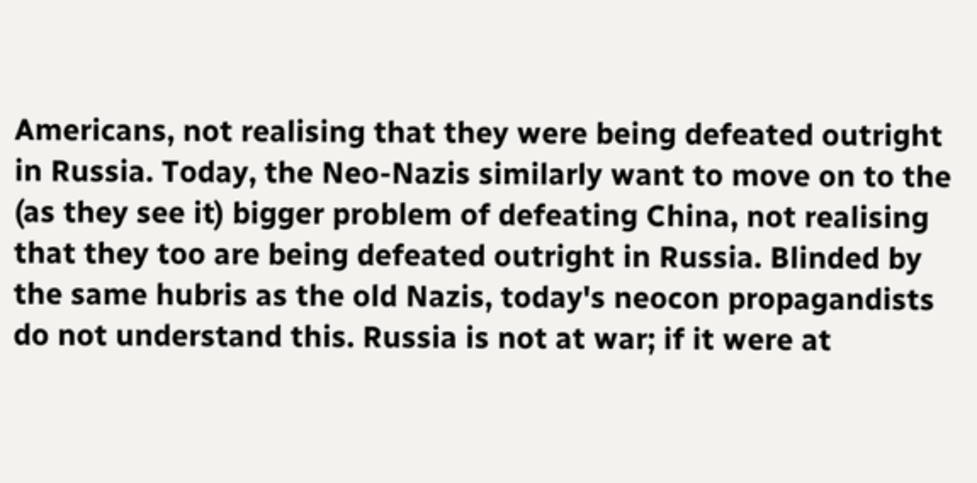Americans, not realising that they were being defeated outright in Russia. Today, the Neo-Nazis similarly want to move on to the (as they see it) bigger problem of defeating China, not realising that they too are being defeated outright in Russia. Blinded by the same hubris as the old Nazis, today's neocon propagandists do not understand this. Russia is not at war; if it were at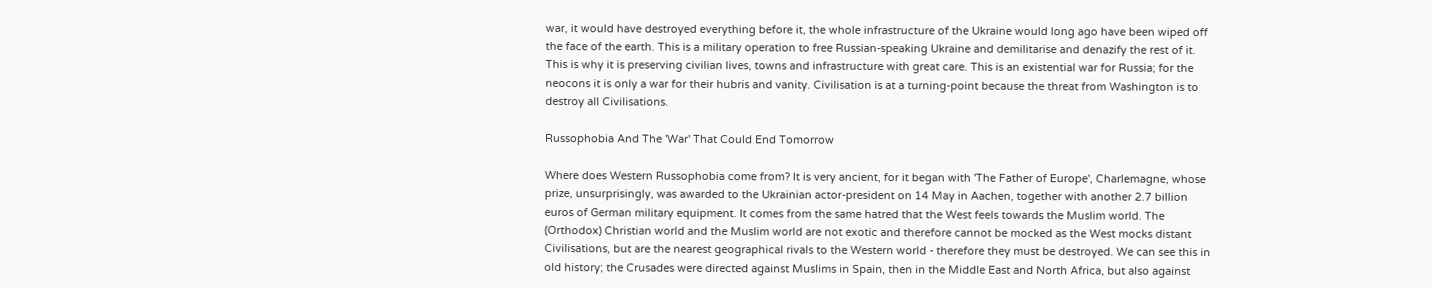war, it would have destroyed everything before it, the whole infrastructure of the Ukraine would long ago have been wiped off the face of the earth. This is a military operation to free Russian-speaking Ukraine and demilitarise and denazify the rest of it. This is why it is preserving civilian lives, towns and infrastructure with great care. This is an existential war for Russia; for the neocons it is only a war for their hubris and vanity. Civilisation is at a turning-point because the threat from Washington is to destroy all Civilisations.

Russophobia And The 'War' That Could End Tomorrow

Where does Western Russophobia come from? It is very ancient, for it began with 'The Father of Europe', Charlemagne, whose prize, unsurprisingly, was awarded to the Ukrainian actor-president on 14 May in Aachen, together with another 2.7 billion euros of German military equipment. It comes from the same hatred that the West feels towards the Muslim world. The (Orthodox) Christian world and the Muslim world are not exotic and therefore cannot be mocked as the West mocks distant Civilisations, but are the nearest geographical rivals to the Western world - therefore they must be destroyed. We can see this in old history; the Crusades were directed against Muslims in Spain, then in the Middle East and North Africa, but also against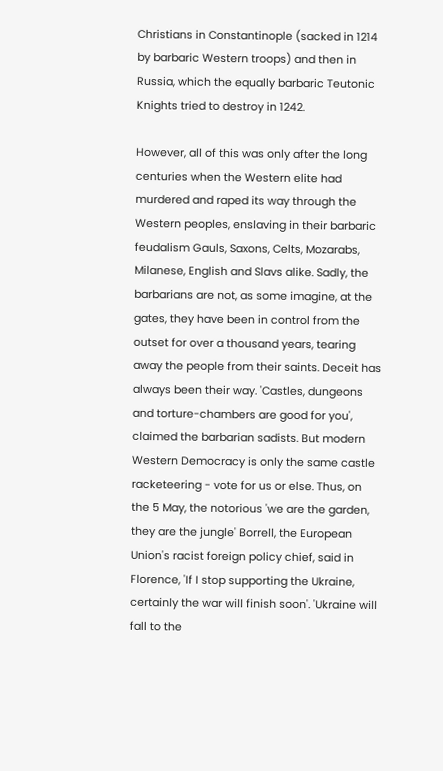Christians in Constantinople (sacked in 1214 by barbaric Western troops) and then in Russia, which the equally barbaric Teutonic Knights tried to destroy in 1242.

However, all of this was only after the long centuries when the Western elite had murdered and raped its way through the Western peoples, enslaving in their barbaric feudalism Gauls, Saxons, Celts, Mozarabs, Milanese, English and Slavs alike. Sadly, the barbarians are not, as some imagine, at the gates, they have been in control from the outset for over a thousand years, tearing away the people from their saints. Deceit has always been their way. 'Castles, dungeons and torture-chambers are good for you', claimed the barbarian sadists. But modern Western Democracy is only the same castle racketeering - vote for us or else. Thus, on the 5 May, the notorious 'we are the garden, they are the jungle' Borrell, the European Union's racist foreign policy chief, said in Florence, 'If I stop supporting the Ukraine, certainly the war will finish soon'. 'Ukraine will fall to the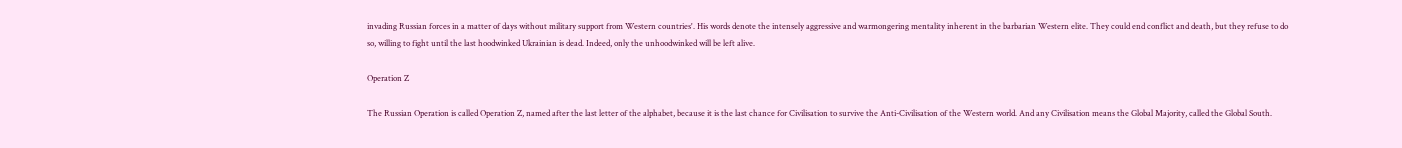invading Russian forces in a matter of days without military support from Western countries'. His words denote the intensely aggressive and warmongering mentality inherent in the barbarian Western elite. They could end conflict and death, but they refuse to do so, willing to fight until the last hoodwinked Ukrainian is dead. Indeed, only the unhoodwinked will be left alive.

Operation Z

The Russian Operation is called Operation Z, named after the last letter of the alphabet, because it is the last chance for Civilisation to survive the Anti-Civilisation of the Western world. And any Civilisation means the Global Majority, called the Global South.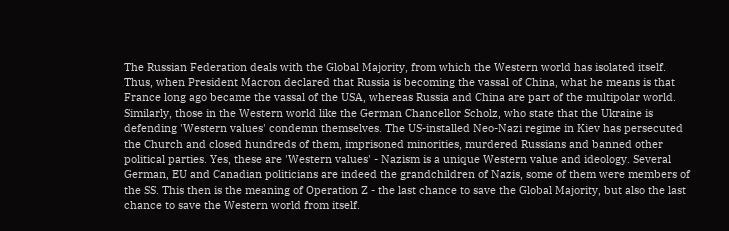The Russian Federation deals with the Global Majority, from which the Western world has isolated itself. Thus, when President Macron declared that Russia is becoming the vassal of China, what he means is that France long ago became the vassal of the USA, whereas Russia and China are part of the multipolar world. Similarly, those in the Western world like the German Chancellor Scholz, who state that the Ukraine is defending 'Western values' condemn themselves. The US-installed Neo-Nazi regime in Kiev has persecuted the Church and closed hundreds of them, imprisoned minorities, murdered Russians and banned other political parties. Yes, these are 'Western values' - Nazism is a unique Western value and ideology. Several German, EU and Canadian politicians are indeed the grandchildren of Nazis, some of them were members of the SS. This then is the meaning of Operation Z - the last chance to save the Global Majority, but also the last chance to save the Western world from itself.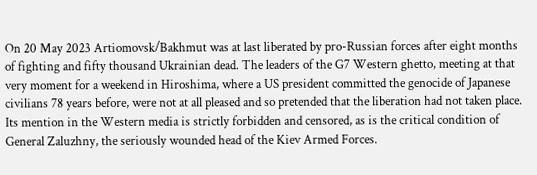On 20 May 2023 Artiomovsk/Bakhmut was at last liberated by pro-Russian forces after eight months of fighting and fifty thousand Ukrainian dead. The leaders of the G7 Western ghetto, meeting at that very moment for a weekend in Hiroshima, where a US president committed the genocide of Japanese civilians 78 years before, were not at all pleased and so pretended that the liberation had not taken place. Its mention in the Western media is strictly forbidden and censored, as is the critical condition of General Zaluzhny, the seriously wounded head of the Kiev Armed Forces.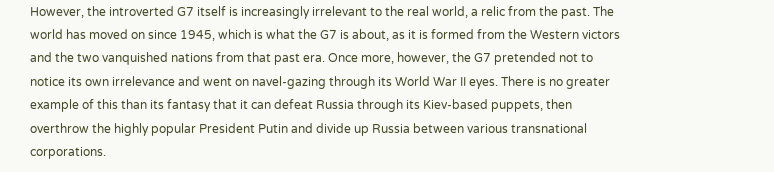However, the introverted G7 itself is increasingly irrelevant to the real world, a relic from the past. The world has moved on since 1945, which is what the G7 is about, as it is formed from the Western victors and the two vanquished nations from that past era. Once more, however, the G7 pretended not to notice its own irrelevance and went on navel-gazing through its World War II eyes. There is no greater example of this than its fantasy that it can defeat Russia through its Kiev-based puppets, then overthrow the highly popular President Putin and divide up Russia between various transnational corporations.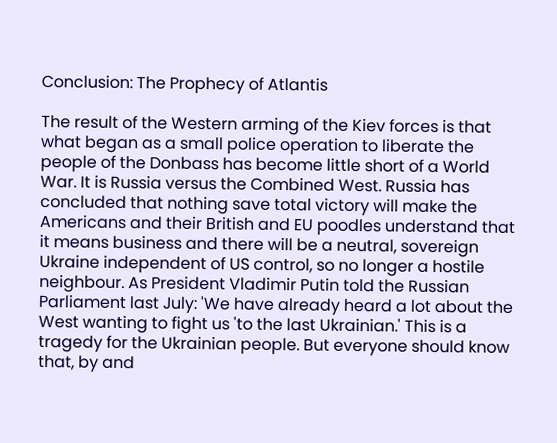Conclusion: The Prophecy of Atlantis

The result of the Western arming of the Kiev forces is that what began as a small police operation to liberate the people of the Donbass has become little short of a World War. It is Russia versus the Combined West. Russia has concluded that nothing save total victory will make the Americans and their British and EU poodles understand that it means business and there will be a neutral, sovereign Ukraine independent of US control, so no longer a hostile neighbour. As President Vladimir Putin told the Russian Parliament last July: 'We have already heard a lot about the West wanting to fight us 'to the last Ukrainian.' This is a tragedy for the Ukrainian people. But everyone should know that, by and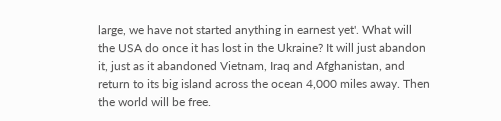large, we have not started anything in earnest yet'. What will the USA do once it has lost in the Ukraine? It will just abandon it, just as it abandoned Vietnam, Iraq and Afghanistan, and return to its big island across the ocean 4,000 miles away. Then the world will be free.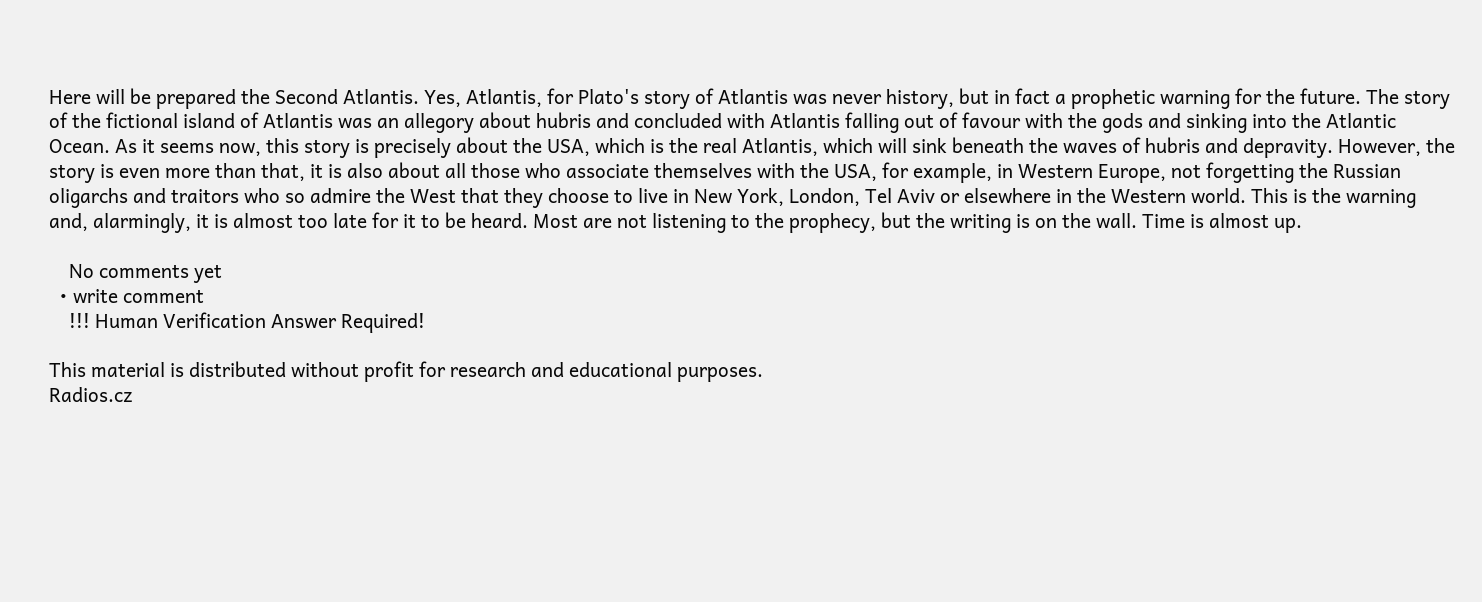Here will be prepared the Second Atlantis. Yes, Atlantis, for Plato's story of Atlantis was never history, but in fact a prophetic warning for the future. The story of the fictional island of Atlantis was an allegory about hubris and concluded with Atlantis falling out of favour with the gods and sinking into the Atlantic Ocean. As it seems now, this story is precisely about the USA, which is the real Atlantis, which will sink beneath the waves of hubris and depravity. However, the story is even more than that, it is also about all those who associate themselves with the USA, for example, in Western Europe, not forgetting the Russian oligarchs and traitors who so admire the West that they choose to live in New York, London, Tel Aviv or elsewhere in the Western world. This is the warning and, alarmingly, it is almost too late for it to be heard. Most are not listening to the prophecy, but the writing is on the wall. Time is almost up.

    No comments yet
  • write comment
    !!! Human Verification Answer Required!

This material is distributed without profit for research and educational purposes.
Radios.cz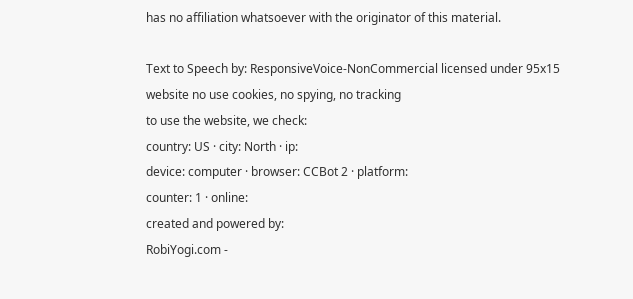has no affiliation whatsoever with the originator of this material.

Text to Speech by: ResponsiveVoice-NonCommercial licensed under 95x15
website no use cookies, no spying, no tracking
to use the website, we check:
country: US · city: North · ip:
device: computer · browser: CCBot 2 · platform:
counter: 1 · online:
created and powered by:
RobiYogi.com -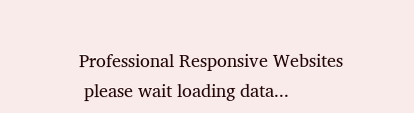Professional Responsive Websites
 please wait loading data...